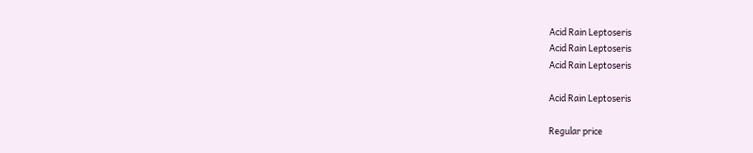Acid Rain Leptoseris
Acid Rain Leptoseris
Acid Rain Leptoseris

Acid Rain Leptoseris

Regular price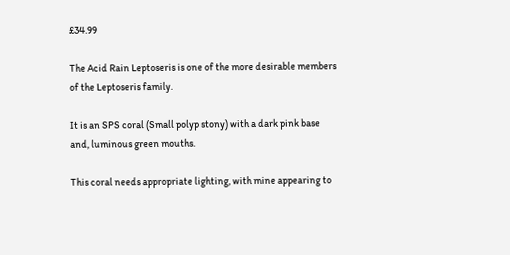£34.99

The Acid Rain Leptoseris is one of the more desirable members of the Leptoseris family.

It is an SPS coral (Small polyp stony) with a dark pink base and, luminous green mouths.

This coral needs appropriate lighting, with mine appearing to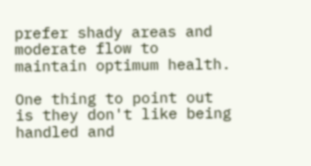prefer shady areas and moderate flow to maintain optimum health.

One thing to point out is they don't like being handled and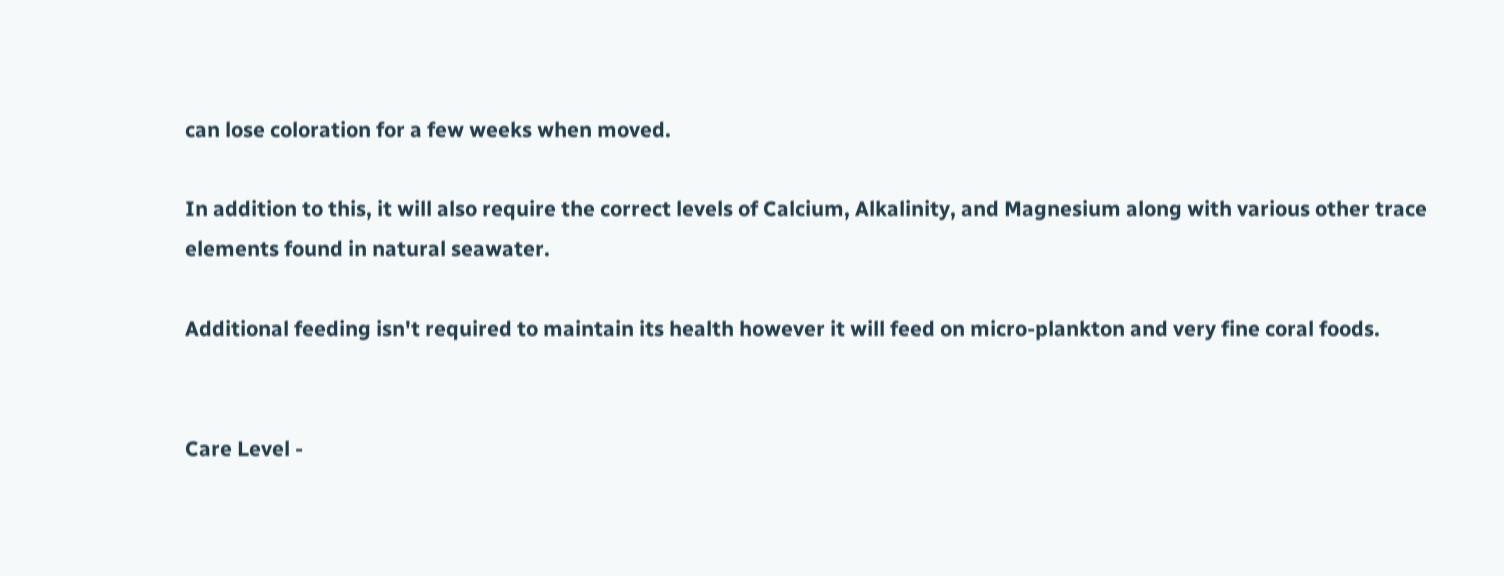can lose coloration for a few weeks when moved.

In addition to this, it will also require the correct levels of Calcium, Alkalinity, and Magnesium along with various other trace elements found in natural seawater.

Additional feeding isn't required to maintain its health however it will feed on micro-plankton and very fine coral foods.


Care Level -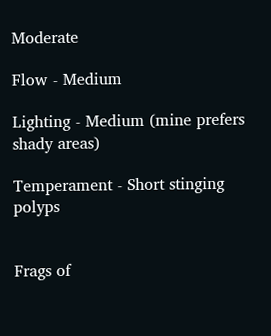Moderate

Flow - Medium

Lighting - Medium (mine prefers shady areas)

Temperament - Short stinging polyps


Frags of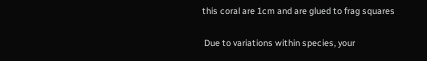this coral are 1cm and are glued to frag squares

 Due to variations within species, your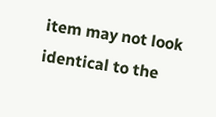item may not look identical to the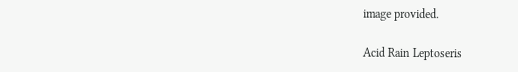image provided.

Acid Rain Leptoseris